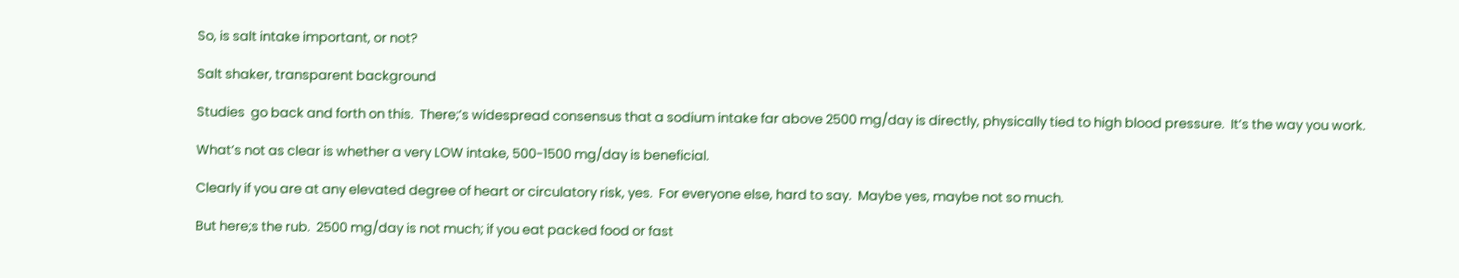So, is salt intake important, or not?

Salt shaker, transparent background

Studies  go back and forth on this.  There;’s widespread consensus that a sodium intake far above 2500 mg/day is directly, physically tied to high blood pressure.  It’s the way you work.

What’s not as clear is whether a very LOW intake, 500-1500 mg/day is beneficial.

Clearly if you are at any elevated degree of heart or circulatory risk, yes.  For everyone else, hard to say.  Maybe yes, maybe not so much.

But here;s the rub.  2500 mg/day is not much; if you eat packed food or fast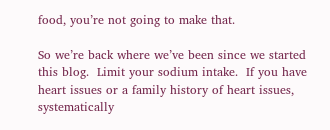food, you’re not going to make that.

So we’re back where we’ve been since we started this blog.  Limit your sodium intake.  If you have heart issues or a family history of heart issues, systematically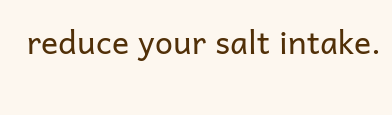reduce your salt intake.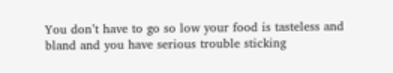You don’t have to go so low your food is tasteless and bland and you have serious trouble sticking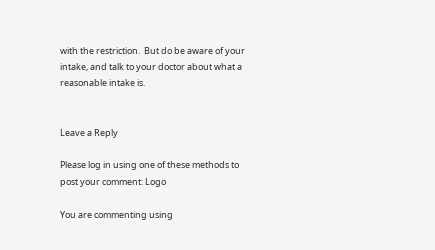with the restriction.  But do be aware of your intake, and talk to your doctor about what a reasonable intake is.


Leave a Reply

Please log in using one of these methods to post your comment: Logo

You are commenting using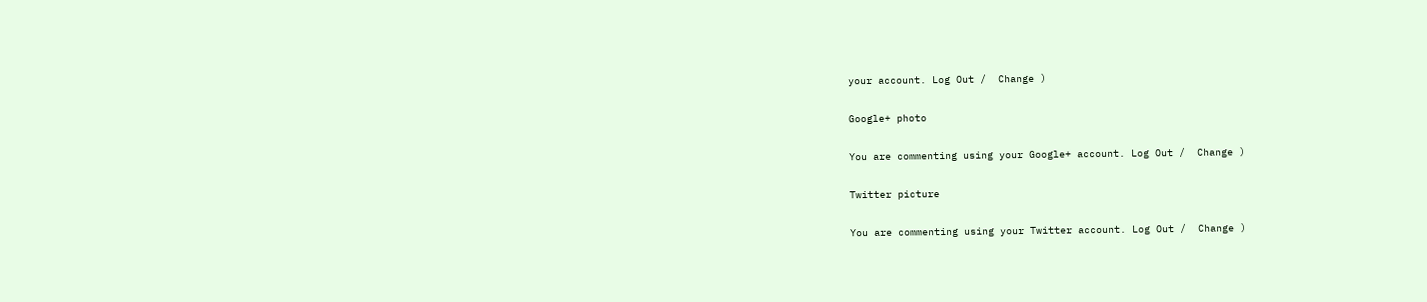your account. Log Out /  Change )

Google+ photo

You are commenting using your Google+ account. Log Out /  Change )

Twitter picture

You are commenting using your Twitter account. Log Out /  Change )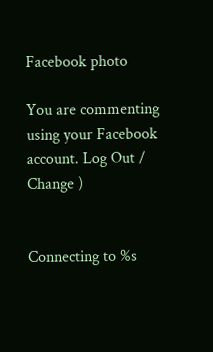Facebook photo

You are commenting using your Facebook account. Log Out /  Change )


Connecting to %s